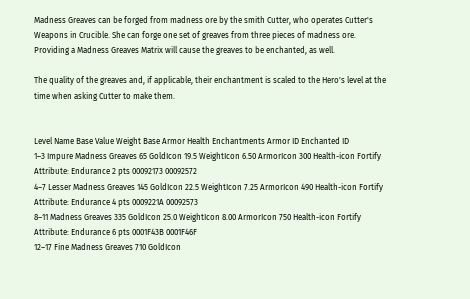Madness Greaves can be forged from madness ore by the smith Cutter, who operates Cutter's Weapons in Crucible. She can forge one set of greaves from three pieces of madness ore. Providing a Madness Greaves Matrix will cause the greaves to be enchanted, as well.

The quality of the greaves and, if applicable, their enchantment is scaled to the Hero's level at the time when asking Cutter to make them.


Level Name Base Value Weight Base Armor Health Enchantments Armor ID Enchanted ID
1–3 Impure Madness Greaves 65 GoldIcon 19.5 WeightIcon 6.50 ArmorIcon 300 Health-icon Fortify Attribute: Endurance 2 pts 00092173 00092572
4–7 Lesser Madness Greaves 145 GoldIcon 22.5 WeightIcon 7.25 ArmorIcon 490 Health-icon Fortify Attribute: Endurance 4 pts 0009221A 00092573
8–11 Madness Greaves 335 GoldIcon 25.0 WeightIcon 8.00 ArmorIcon 750 Health-icon Fortify Attribute: Endurance 6 pts 0001F43B 0001F46F
12–17 Fine Madness Greaves 710 GoldIcon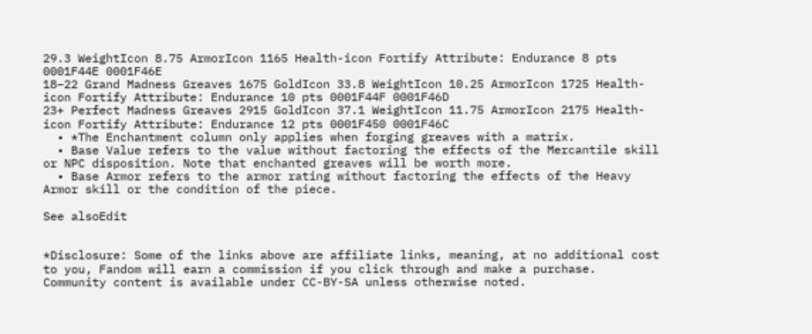29.3 WeightIcon 8.75 ArmorIcon 1165 Health-icon Fortify Attribute: Endurance 8 pts 0001F44E 0001F46E
18–22 Grand Madness Greaves 1675 GoldIcon 33.8 WeightIcon 10.25 ArmorIcon 1725 Health-icon Fortify Attribute: Endurance 10 pts 0001F44F 0001F46D
23+ Perfect Madness Greaves 2915 GoldIcon 37.1 WeightIcon 11.75 ArmorIcon 2175 Health-icon Fortify Attribute: Endurance 12 pts 0001F450 0001F46C
  • *The Enchantment column only applies when forging greaves with a matrix.
  • Base Value refers to the value without factoring the effects of the Mercantile skill or NPC disposition. Note that enchanted greaves will be worth more.
  • Base Armor refers to the armor rating without factoring the effects of the Heavy Armor skill or the condition of the piece.

See alsoEdit


*Disclosure: Some of the links above are affiliate links, meaning, at no additional cost to you, Fandom will earn a commission if you click through and make a purchase. Community content is available under CC-BY-SA unless otherwise noted.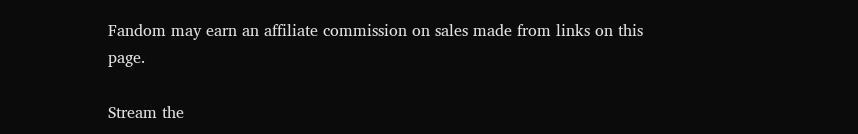Fandom may earn an affiliate commission on sales made from links on this page.

Stream the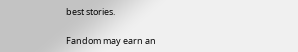best stories.

Fandom may earn an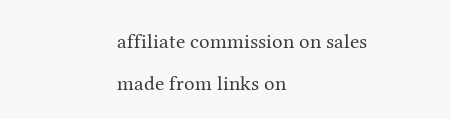affiliate commission on sales made from links on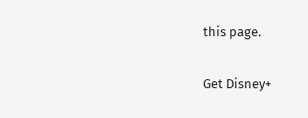this page.

Get Disney+